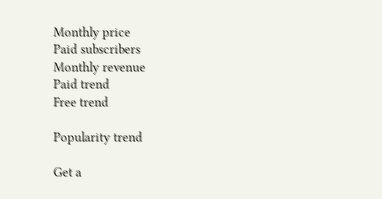Monthly price
Paid subscribers
Monthly revenue
Paid trend
Free trend

Popularity trend

Get a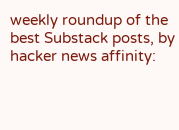weekly roundup of the best Substack posts, by hacker news affinity: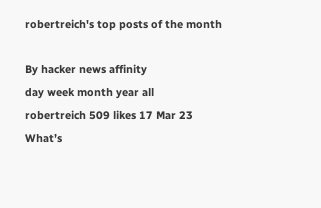robertreich's top posts of the month

By hacker news affinity
day week month year all
robertreich 509 likes 17 Mar 23
What’s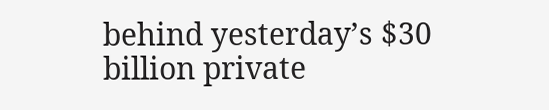behind yesterday’s $30 billion private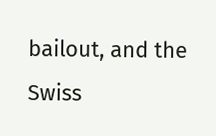bailout, and the Swiss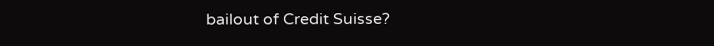bailout of Credit Suisse?